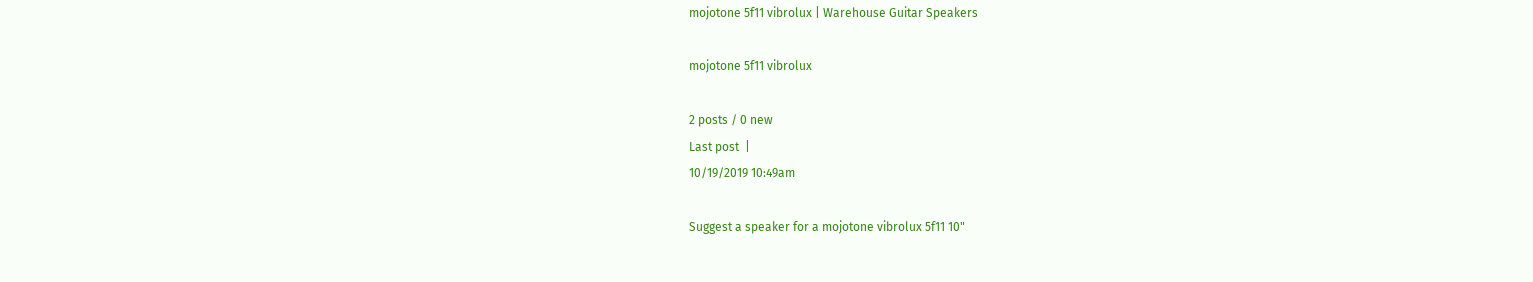mojotone 5f11 vibrolux | Warehouse Guitar Speakers

mojotone 5f11 vibrolux

2 posts / 0 new
Last post  |
10/19/2019 10:49am

Suggest a speaker for a mojotone vibrolux 5f11 10"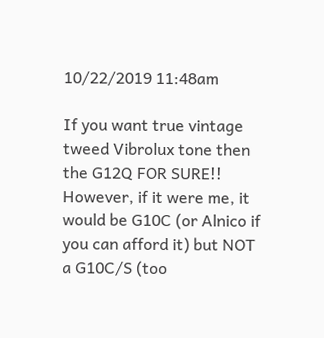10/22/2019 11:48am

If you want true vintage tweed Vibrolux tone then the G12Q FOR SURE!!
However, if it were me, it would be G10C (or Alnico if you can afford it) but NOT a G10C/S (too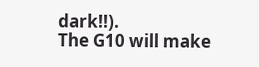dark!!).
The G10 will make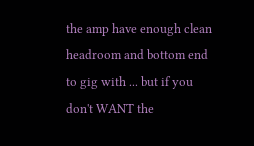the amp have enough clean headroom and bottom end to gig with ... but if you don't WANT the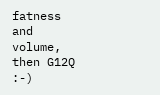fatness and volume, then G12Q :-)